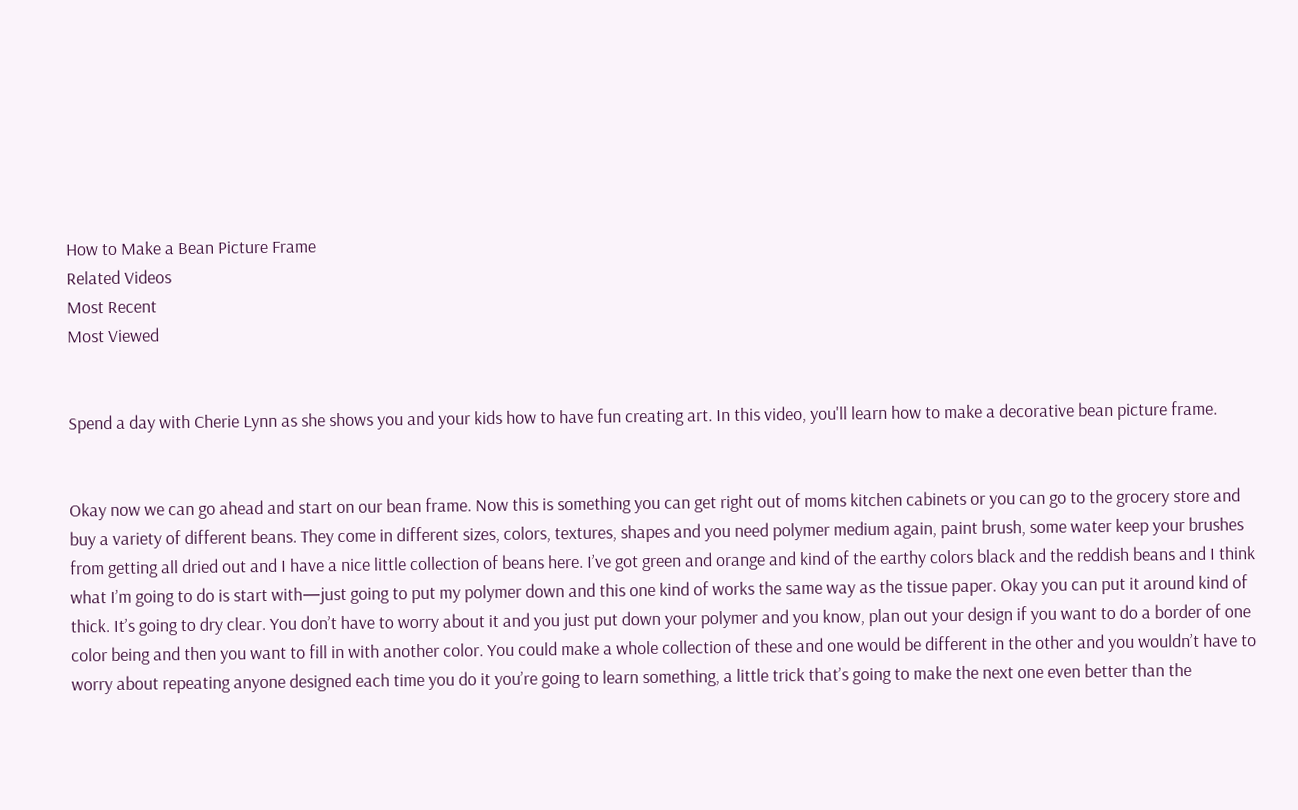How to Make a Bean Picture Frame
Related Videos
Most Recent
Most Viewed


Spend a day with Cherie Lynn as she shows you and your kids how to have fun creating art. In this video, you'll learn how to make a decorative bean picture frame.


Okay now we can go ahead and start on our bean frame. Now this is something you can get right out of moms kitchen cabinets or you can go to the grocery store and buy a variety of different beans. They come in different sizes, colors, textures, shapes and you need polymer medium again, paint brush, some water keep your brushes from getting all dried out and I have a nice little collection of beans here. I’ve got green and orange and kind of the earthy colors black and the reddish beans and I think what I’m going to do is start with—just going to put my polymer down and this one kind of works the same way as the tissue paper. Okay you can put it around kind of thick. It’s going to dry clear. You don’t have to worry about it and you just put down your polymer and you know, plan out your design if you want to do a border of one color being and then you want to fill in with another color. You could make a whole collection of these and one would be different in the other and you wouldn’t have to worry about repeating anyone designed each time you do it you’re going to learn something, a little trick that’s going to make the next one even better than the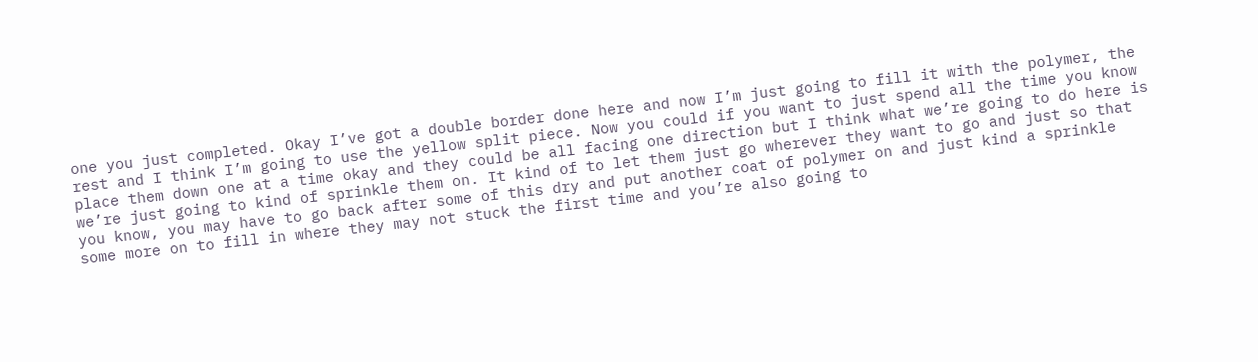one you just completed. Okay I’ve got a double border done here and now I’m just going to fill it with the polymer, the rest and I think I’m going to use the yellow split piece. Now you could if you want to just spend all the time you know place them down one at a time okay and they could be all facing one direction but I think what we’re going to do here is we’re just going to kind of sprinkle them on. It kind of to let them just go wherever they want to go and just so that you know, you may have to go back after some of this dry and put another coat of polymer on and just kind a sprinkle some more on to fill in where they may not stuck the first time and you’re also going to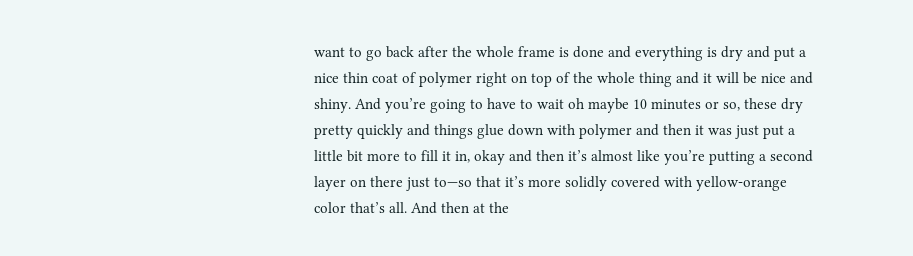want to go back after the whole frame is done and everything is dry and put a nice thin coat of polymer right on top of the whole thing and it will be nice and shiny. And you’re going to have to wait oh maybe 10 minutes or so, these dry pretty quickly and things glue down with polymer and then it was just put a little bit more to fill it in, okay and then it’s almost like you’re putting a second layer on there just to—so that it’s more solidly covered with yellow-orange color that’s all. And then at the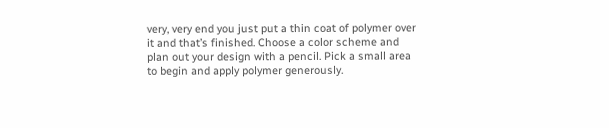very, very end you just put a thin coat of polymer over it and that’s finished. Choose a color scheme and plan out your design with a pencil. Pick a small area to begin and apply polymer generously.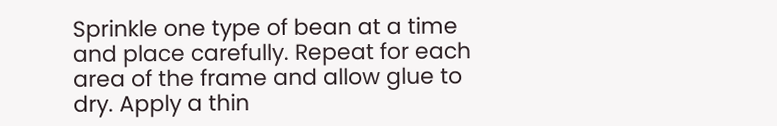Sprinkle one type of bean at a time and place carefully. Repeat for each area of the frame and allow glue to dry. Apply a thin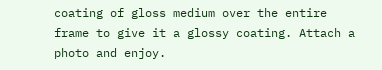coating of gloss medium over the entire frame to give it a glossy coating. Attach a photo and enjoy.